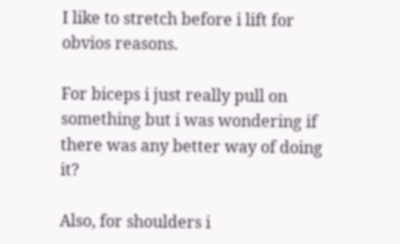I like to stretch before i lift for obvios reasons.

For biceps i just really pull on something but i was wondering if there was any better way of doing it?

Also, for shoulders i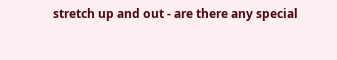stretch up and out - are there any special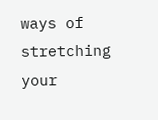ways of stretching your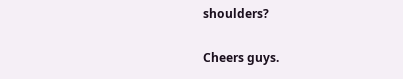shoulders?

Cheers guys.